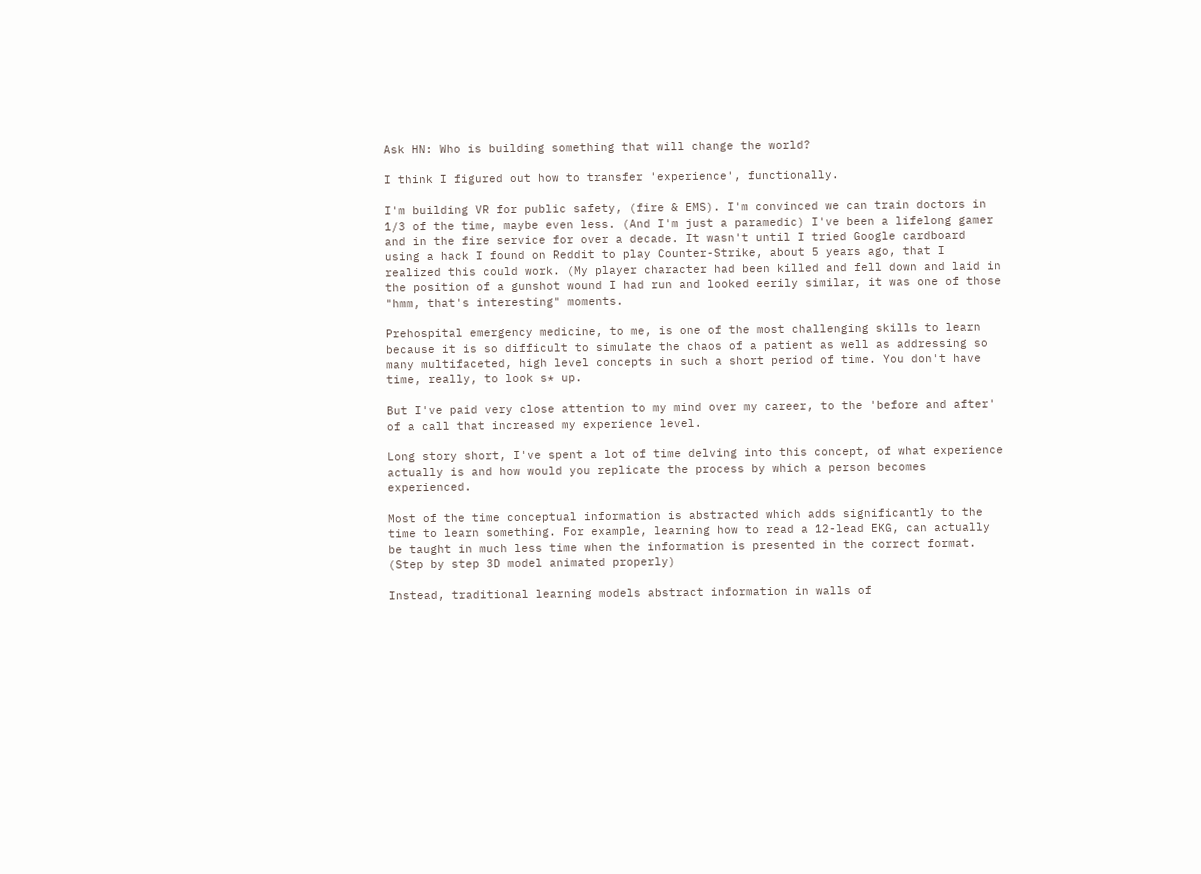Ask HN: Who is building something that will change the world?

I think I figured out how to transfer 'experience', functionally.

I'm building VR for public safety, (fire & EMS). I'm convinced we can train doctors in 1/3 of the time, maybe even less. (And I'm just a paramedic) I've been a lifelong gamer and in the fire service for over a decade. It wasn't until I tried Google cardboard using a hack I found on Reddit to play Counter-Strike, about 5 years ago, that I realized this could work. (My player character had been killed and fell down and laid in the position of a gunshot wound I had run and looked eerily similar, it was one of those "hmm, that's interesting" moments.

Prehospital emergency medicine, to me, is one of the most challenging skills to learn because it is so difficult to simulate the chaos of a patient as well as addressing so many multifaceted, high level concepts in such a short period of time. You don't have time, really, to look s* up.

But I've paid very close attention to my mind over my career, to the 'before and after' of a call that increased my experience level.

Long story short, I've spent a lot of time delving into this concept, of what experience actually is and how would you replicate the process by which a person becomes experienced.

Most of the time conceptual information is abstracted which adds significantly to the time to learn something. For example, learning how to read a 12-lead EKG, can actually be taught in much less time when the information is presented in the correct format. (Step by step 3D model animated properly)

Instead, traditional learning models abstract information in walls of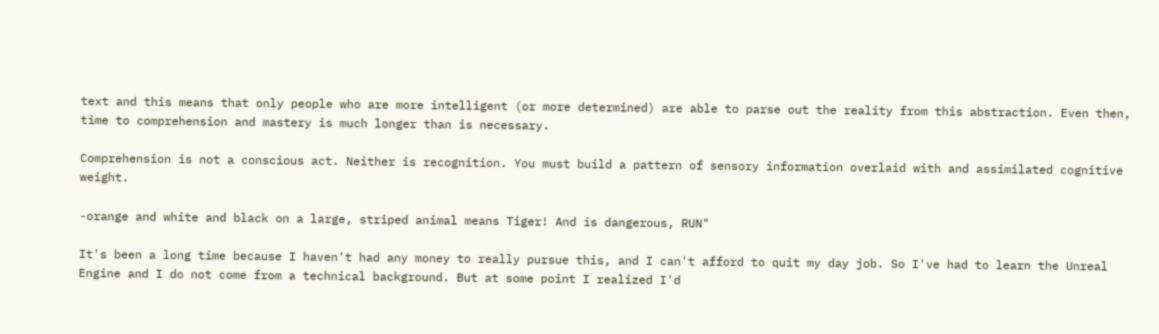text and this means that only people who are more intelligent (or more determined) are able to parse out the reality from this abstraction. Even then, time to comprehension and mastery is much longer than is necessary.

Comprehension is not a conscious act. Neither is recognition. You must build a pattern of sensory information overlaid with and assimilated cognitive weight.

-orange and white and black on a large, striped animal means Tiger! And is dangerous, RUN"

It's been a long time because I haven't had any money to really pursue this, and I can't afford to quit my day job. So I've had to learn the Unreal Engine and I do not come from a technical background. But at some point I realized I'd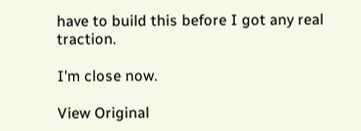have to build this before I got any real traction.

I'm close now.

View Original